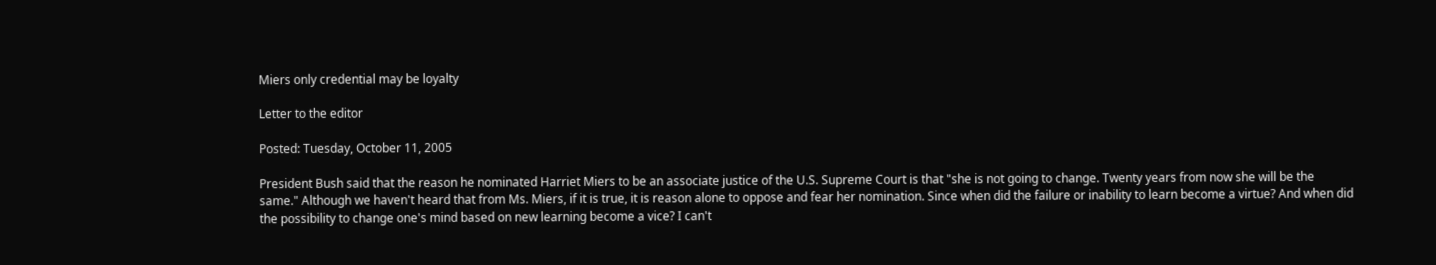Miers only credential may be loyalty

Letter to the editor

Posted: Tuesday, October 11, 2005

President Bush said that the reason he nominated Harriet Miers to be an associate justice of the U.S. Supreme Court is that "she is not going to change. Twenty years from now she will be the same." Although we haven't heard that from Ms. Miers, if it is true, it is reason alone to oppose and fear her nomination. Since when did the failure or inability to learn become a virtue? And when did the possibility to change one's mind based on new learning become a vice? I can't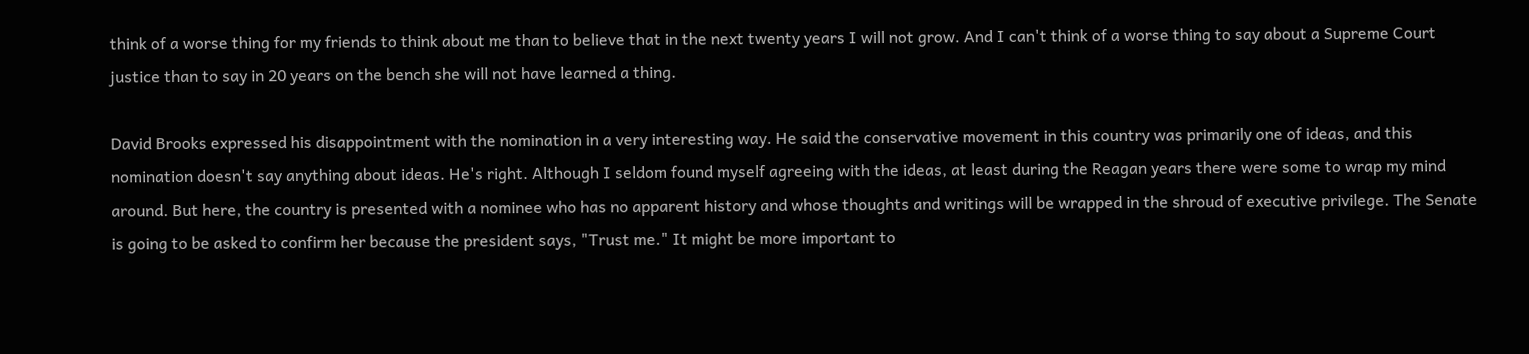think of a worse thing for my friends to think about me than to believe that in the next twenty years I will not grow. And I can't think of a worse thing to say about a Supreme Court justice than to say in 20 years on the bench she will not have learned a thing.

David Brooks expressed his disappointment with the nomination in a very interesting way. He said the conservative movement in this country was primarily one of ideas, and this nomination doesn't say anything about ideas. He's right. Although I seldom found myself agreeing with the ideas, at least during the Reagan years there were some to wrap my mind around. But here, the country is presented with a nominee who has no apparent history and whose thoughts and writings will be wrapped in the shroud of executive privilege. The Senate is going to be asked to confirm her because the president says, "Trust me." It might be more important to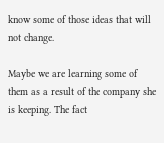know some of those ideas that will not change.

Maybe we are learning some of them as a result of the company she is keeping. The fact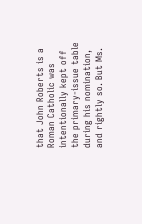that John Roberts is a Roman Catholic was intentionally kept off the primary-issue table during his nomination, and rightly so. But Ms.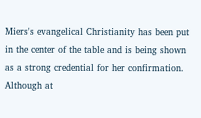Miers's evangelical Christianity has been put in the center of the table and is being shown as a strong credential for her confirmation. Although at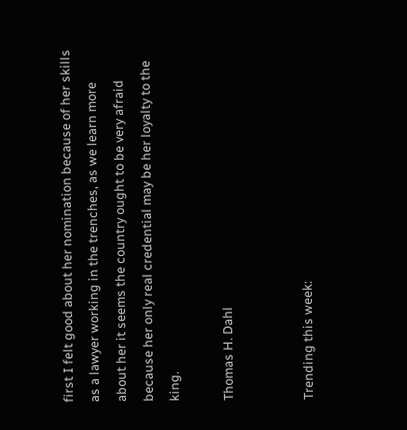first I felt good about her nomination because of her skills as a lawyer working in the trenches, as we learn more about her it seems the country ought to be very afraid because her only real credential may be her loyalty to the king.

Thomas H. Dahl


Trending this week: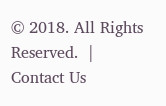© 2018. All Rights Reserved.  | Contact Us